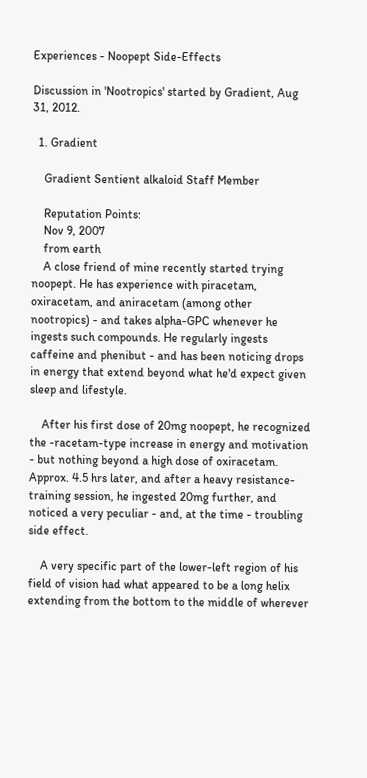Experiences - Noopept Side-Effects

Discussion in 'Nootropics' started by Gradient, Aug 31, 2012.

  1. Gradient

    Gradient Sentient alkaloid Staff Member

    Reputation Points:
    Nov 9, 2007
    from earth
    A close friend of mine recently started trying noopept. He has experience with piracetam, oxiracetam, and aniracetam (among other nootropics) - and takes alpha-GPC whenever he ingests such compounds. He regularly ingests caffeine and phenibut - and has been noticing drops in energy that extend beyond what he'd expect given sleep and lifestyle.

    After his first dose of 20mg noopept, he recognized the -racetam-type increase in energy and motivation - but nothing beyond a high dose of oxiracetam. Approx. 4.5 hrs later, and after a heavy resistance-training session, he ingested 20mg further, and noticed a very peculiar - and, at the time - troubling side effect.

    A very specific part of the lower-left region of his field of vision had what appeared to be a long helix extending from the bottom to the middle of wherever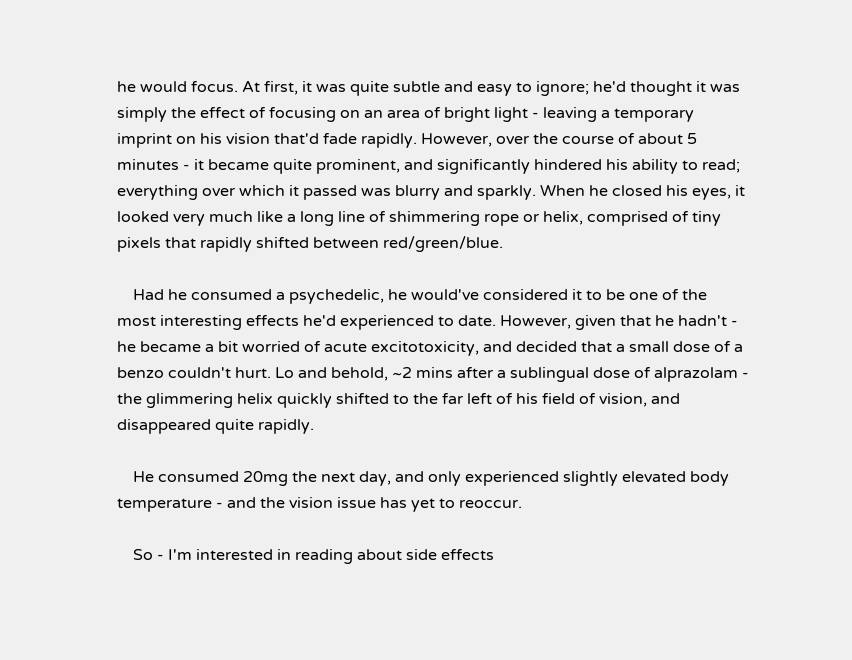he would focus. At first, it was quite subtle and easy to ignore; he'd thought it was simply the effect of focusing on an area of bright light - leaving a temporary imprint on his vision that'd fade rapidly. However, over the course of about 5 minutes - it became quite prominent, and significantly hindered his ability to read; everything over which it passed was blurry and sparkly. When he closed his eyes, it looked very much like a long line of shimmering rope or helix, comprised of tiny pixels that rapidly shifted between red/green/blue.

    Had he consumed a psychedelic, he would've considered it to be one of the most interesting effects he'd experienced to date. However, given that he hadn't - he became a bit worried of acute excitotoxicity, and decided that a small dose of a benzo couldn't hurt. Lo and behold, ~2 mins after a sublingual dose of alprazolam - the glimmering helix quickly shifted to the far left of his field of vision, and disappeared quite rapidly.

    He consumed 20mg the next day, and only experienced slightly elevated body temperature - and the vision issue has yet to reoccur.

    So - I'm interested in reading about side effects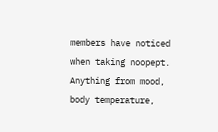members have noticed when taking noopept. Anything from mood, body temperature,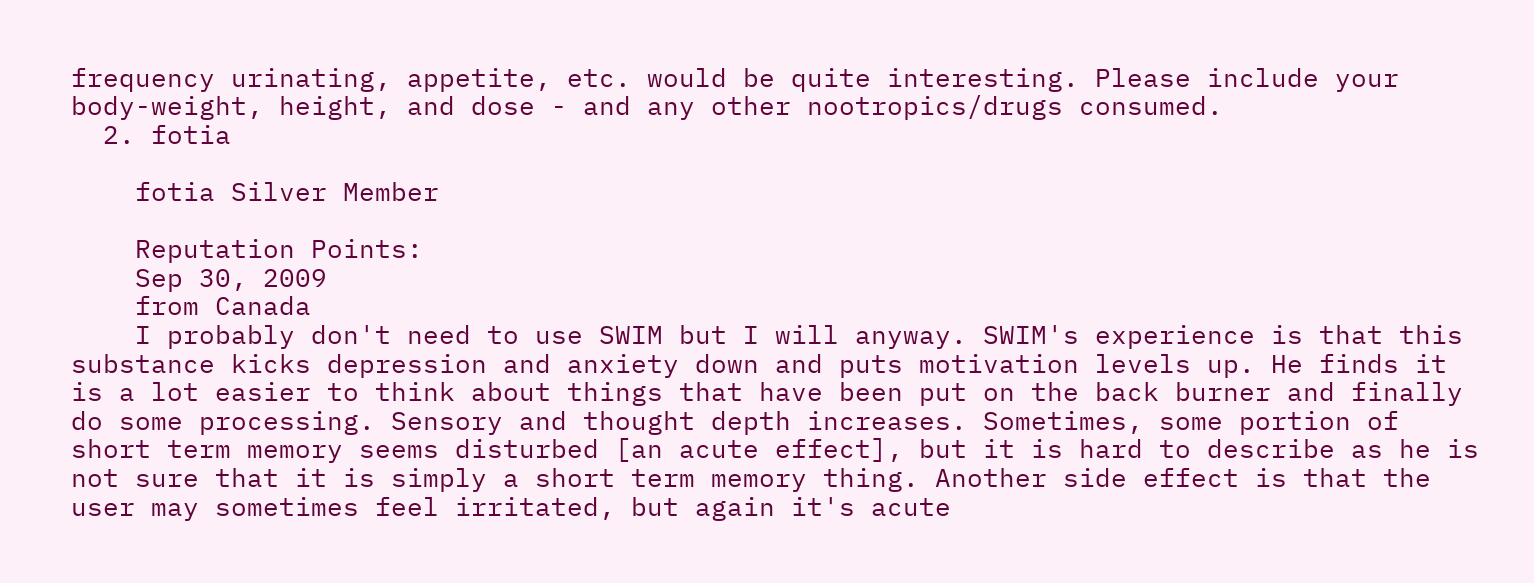frequency urinating, appetite, etc. would be quite interesting. Please include your body-weight, height, and dose - and any other nootropics/drugs consumed.
  2. fotia

    fotia Silver Member

    Reputation Points:
    Sep 30, 2009
    from Canada
    I probably don't need to use SWIM but I will anyway. SWIM's experience is that this substance kicks depression and anxiety down and puts motivation levels up. He finds it is a lot easier to think about things that have been put on the back burner and finally do some processing. Sensory and thought depth increases. Sometimes, some portion of short term memory seems disturbed [an acute effect], but it is hard to describe as he is not sure that it is simply a short term memory thing. Another side effect is that the user may sometimes feel irritated, but again it's acute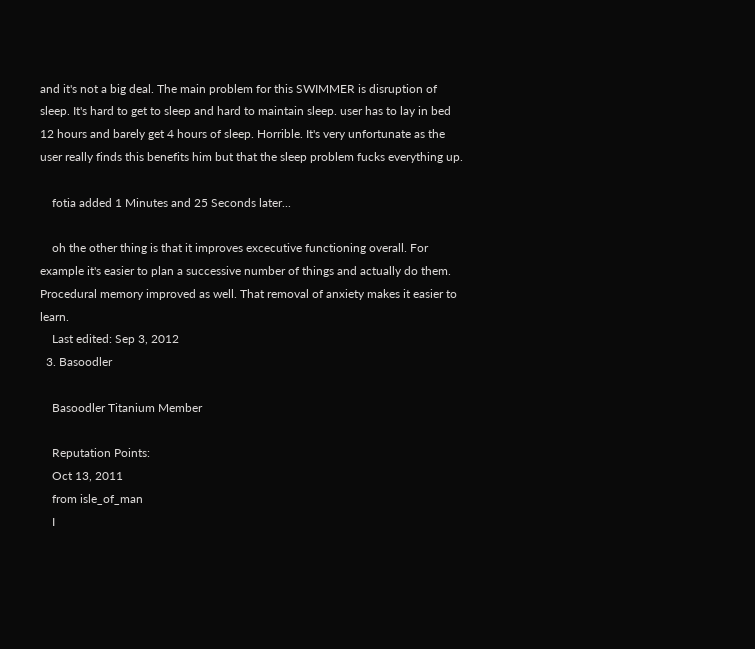and it's not a big deal. The main problem for this SWIMMER is disruption of sleep. It's hard to get to sleep and hard to maintain sleep. user has to lay in bed 12 hours and barely get 4 hours of sleep. Horrible. It's very unfortunate as the user really finds this benefits him but that the sleep problem fucks everything up.

    fotia added 1 Minutes and 25 Seconds later...

    oh the other thing is that it improves excecutive functioning overall. For example it's easier to plan a successive number of things and actually do them. Procedural memory improved as well. That removal of anxiety makes it easier to learn.
    Last edited: Sep 3, 2012
  3. Basoodler

    Basoodler Titanium Member

    Reputation Points:
    Oct 13, 2011
    from isle_of_man
    I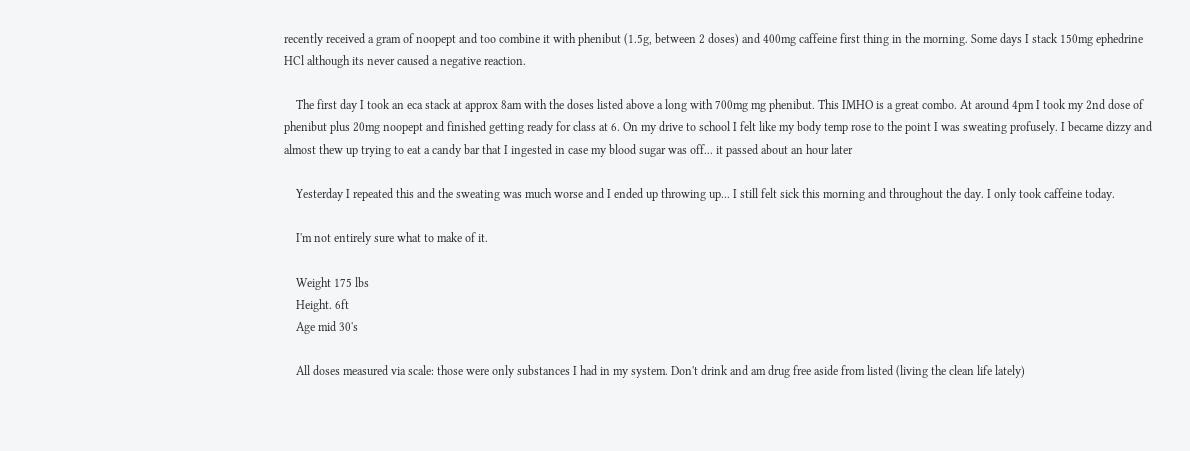recently received a gram of noopept and too combine it with phenibut (1.5g, between 2 doses) and 400mg caffeine first thing in the morning. Some days I stack 150mg ephedrine HCl although its never caused a negative reaction.

    The first day I took an eca stack at approx 8am with the doses listed above a long with 700mg mg phenibut. This IMHO is a great combo. At around 4pm I took my 2nd dose of phenibut plus 20mg noopept and finished getting ready for class at 6. On my drive to school I felt like my body temp rose to the point I was sweating profusely. I became dizzy and almost thew up trying to eat a candy bar that I ingested in case my blood sugar was off... it passed about an hour later

    Yesterday I repeated this and the sweating was much worse and I ended up throwing up... I still felt sick this morning and throughout the day. I only took caffeine today.

    I'm not entirely sure what to make of it.

    Weight 175 lbs
    Height. 6ft
    Age mid 30's

    All doses measured via scale: those were only substances I had in my system. Don't drink and am drug free aside from listed (living the clean life lately)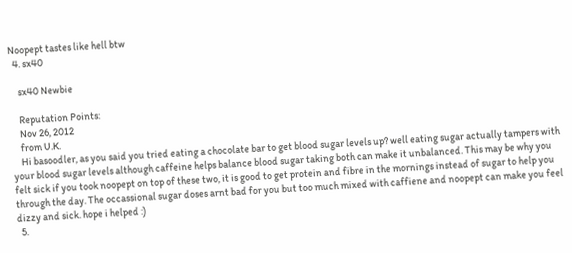Noopept tastes like hell btw
  4. sx40

    sx40 Newbie

    Reputation Points:
    Nov 26, 2012
    from U.K.
    Hi basoodler, as you said you tried eating a chocolate bar to get blood sugar levels up? well eating sugar actually tampers with your blood sugar levels although caffeine helps balance blood sugar taking both can make it unbalanced. This may be why you felt sick if you took noopept on top of these two, it is good to get protein and fibre in the mornings instead of sugar to help you through the day. The occassional sugar doses arnt bad for you but too much mixed with caffiene and noopept can make you feel dizzy and sick. hope i helped :)
  5.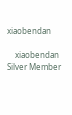xiaobendan

    xiaobendan Silver Member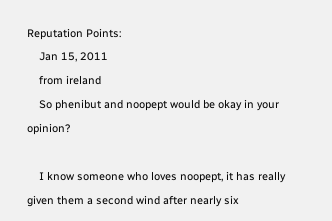Reputation Points:
    Jan 15, 2011
    from ireland
    So phenibut and noopept would be okay in your opinion?

    I know someone who loves noopept, it has really given them a second wind after nearly six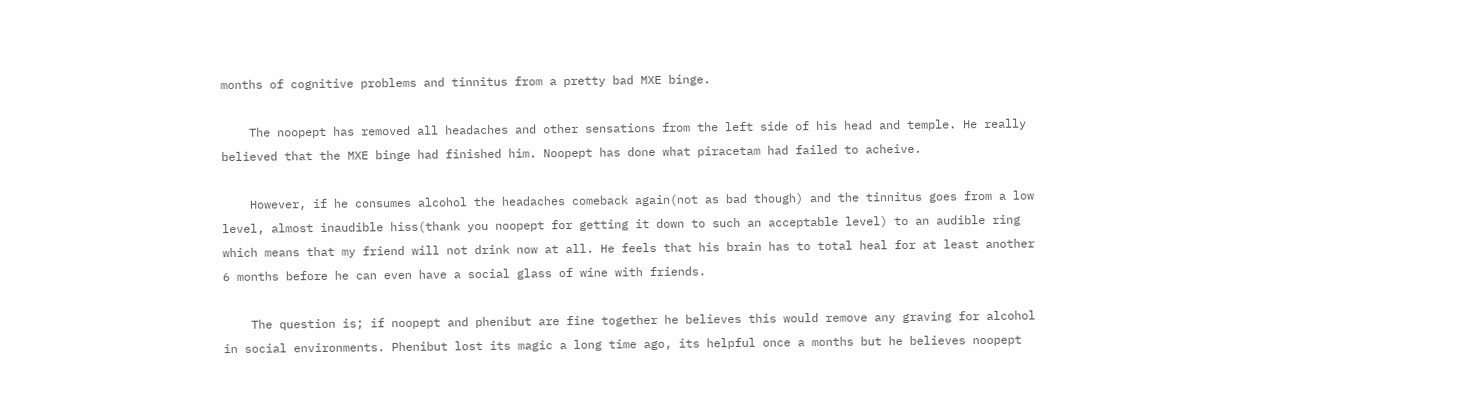months of cognitive problems and tinnitus from a pretty bad MXE binge.

    The noopept has removed all headaches and other sensations from the left side of his head and temple. He really believed that the MXE binge had finished him. Noopept has done what piracetam had failed to acheive.

    However, if he consumes alcohol the headaches comeback again(not as bad though) and the tinnitus goes from a low level, almost inaudible hiss(thank you noopept for getting it down to such an acceptable level) to an audible ring which means that my friend will not drink now at all. He feels that his brain has to total heal for at least another 6 months before he can even have a social glass of wine with friends.

    The question is; if noopept and phenibut are fine together he believes this would remove any graving for alcohol in social environments. Phenibut lost its magic a long time ago, its helpful once a months but he believes noopept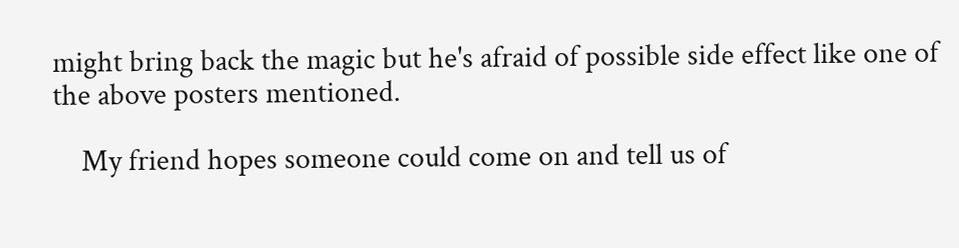might bring back the magic but he's afraid of possible side effect like one of the above posters mentioned.

    My friend hopes someone could come on and tell us of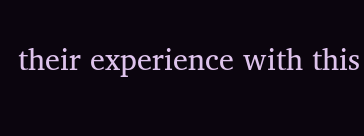their experience with this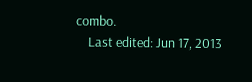combo.
    Last edited: Jun 17, 2013